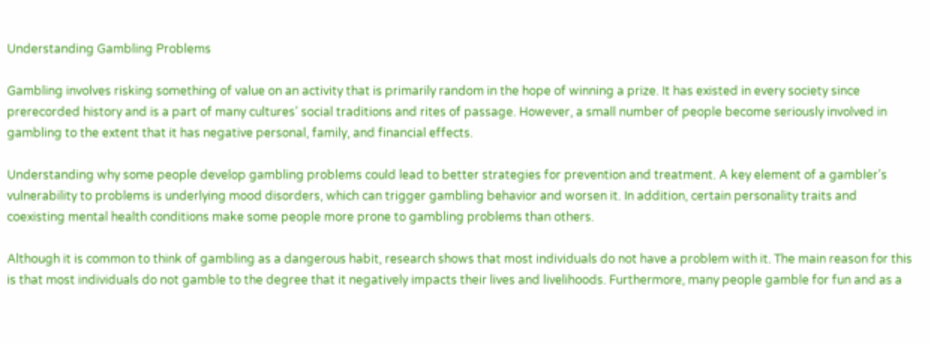Understanding Gambling Problems

Gambling involves risking something of value on an activity that is primarily random in the hope of winning a prize. It has existed in every society since prerecorded history and is a part of many cultures’ social traditions and rites of passage. However, a small number of people become seriously involved in gambling to the extent that it has negative personal, family, and financial effects.

Understanding why some people develop gambling problems could lead to better strategies for prevention and treatment. A key element of a gambler’s vulnerability to problems is underlying mood disorders, which can trigger gambling behavior and worsen it. In addition, certain personality traits and coexisting mental health conditions make some people more prone to gambling problems than others.

Although it is common to think of gambling as a dangerous habit, research shows that most individuals do not have a problem with it. The main reason for this is that most individuals do not gamble to the degree that it negatively impacts their lives and livelihoods. Furthermore, many people gamble for fun and as a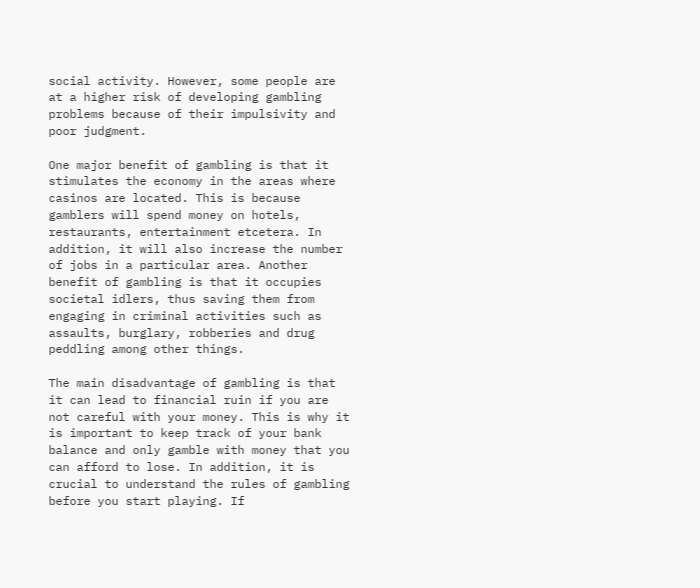social activity. However, some people are at a higher risk of developing gambling problems because of their impulsivity and poor judgment.

One major benefit of gambling is that it stimulates the economy in the areas where casinos are located. This is because gamblers will spend money on hotels, restaurants, entertainment etcetera. In addition, it will also increase the number of jobs in a particular area. Another benefit of gambling is that it occupies societal idlers, thus saving them from engaging in criminal activities such as assaults, burglary, robberies and drug peddling among other things.

The main disadvantage of gambling is that it can lead to financial ruin if you are not careful with your money. This is why it is important to keep track of your bank balance and only gamble with money that you can afford to lose. In addition, it is crucial to understand the rules of gambling before you start playing. If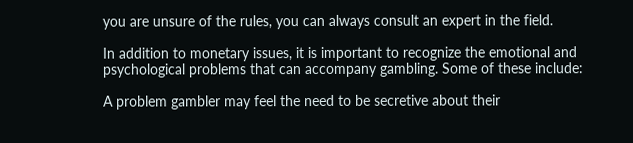you are unsure of the rules, you can always consult an expert in the field.

In addition to monetary issues, it is important to recognize the emotional and psychological problems that can accompany gambling. Some of these include:

A problem gambler may feel the need to be secretive about their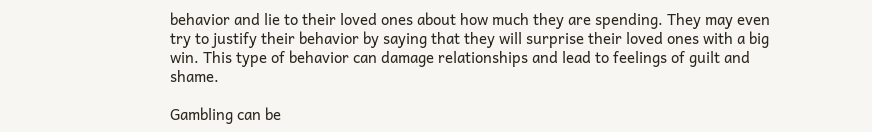behavior and lie to their loved ones about how much they are spending. They may even try to justify their behavior by saying that they will surprise their loved ones with a big win. This type of behavior can damage relationships and lead to feelings of guilt and shame.

Gambling can be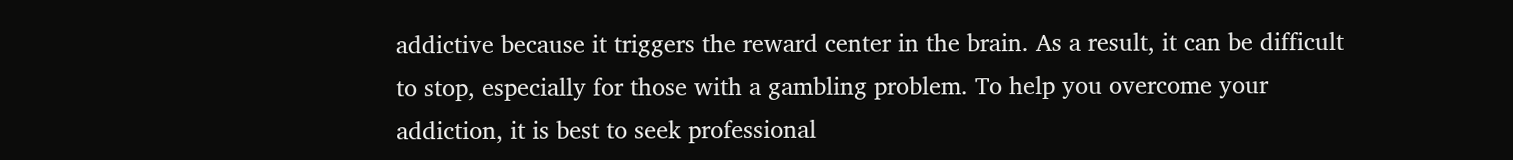addictive because it triggers the reward center in the brain. As a result, it can be difficult to stop, especially for those with a gambling problem. To help you overcome your addiction, it is best to seek professional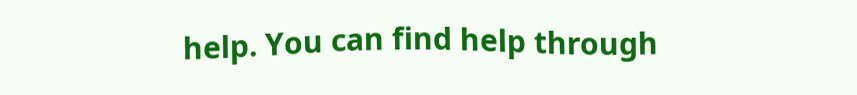help. You can find help through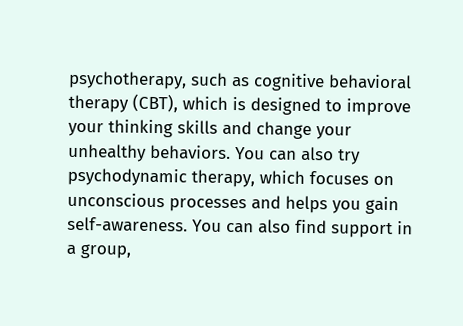psychotherapy, such as cognitive behavioral therapy (CBT), which is designed to improve your thinking skills and change your unhealthy behaviors. You can also try psychodynamic therapy, which focuses on unconscious processes and helps you gain self-awareness. You can also find support in a group,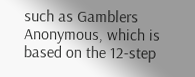such as Gamblers Anonymous, which is based on the 12-step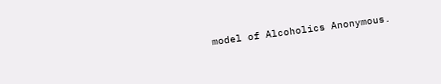model of Alcoholics Anonymous.